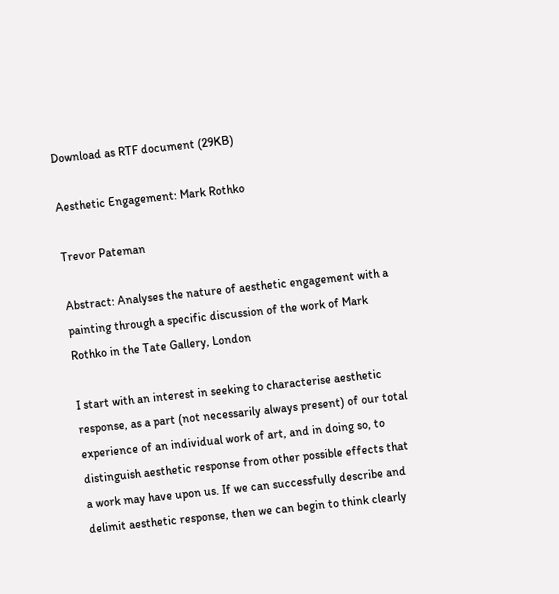Download as RTF document (29KB)

Aesthetic Engagement: Mark Rothko

Trevor Pateman

Abstract: Analyses the nature of aesthetic engagement with a painting through a specific discussion of the work of Mark Rothko in the Tate Gallery, London

I start with an interest in seeking to characterise aesthetic response, as a part (not necessarily always present) of our total experience of an individual work of art, and in doing so, to distinguish aesthetic response from other possible effects that a work may have upon us. If we can successfully describe and delimit aesthetic response, then we can begin to think clearly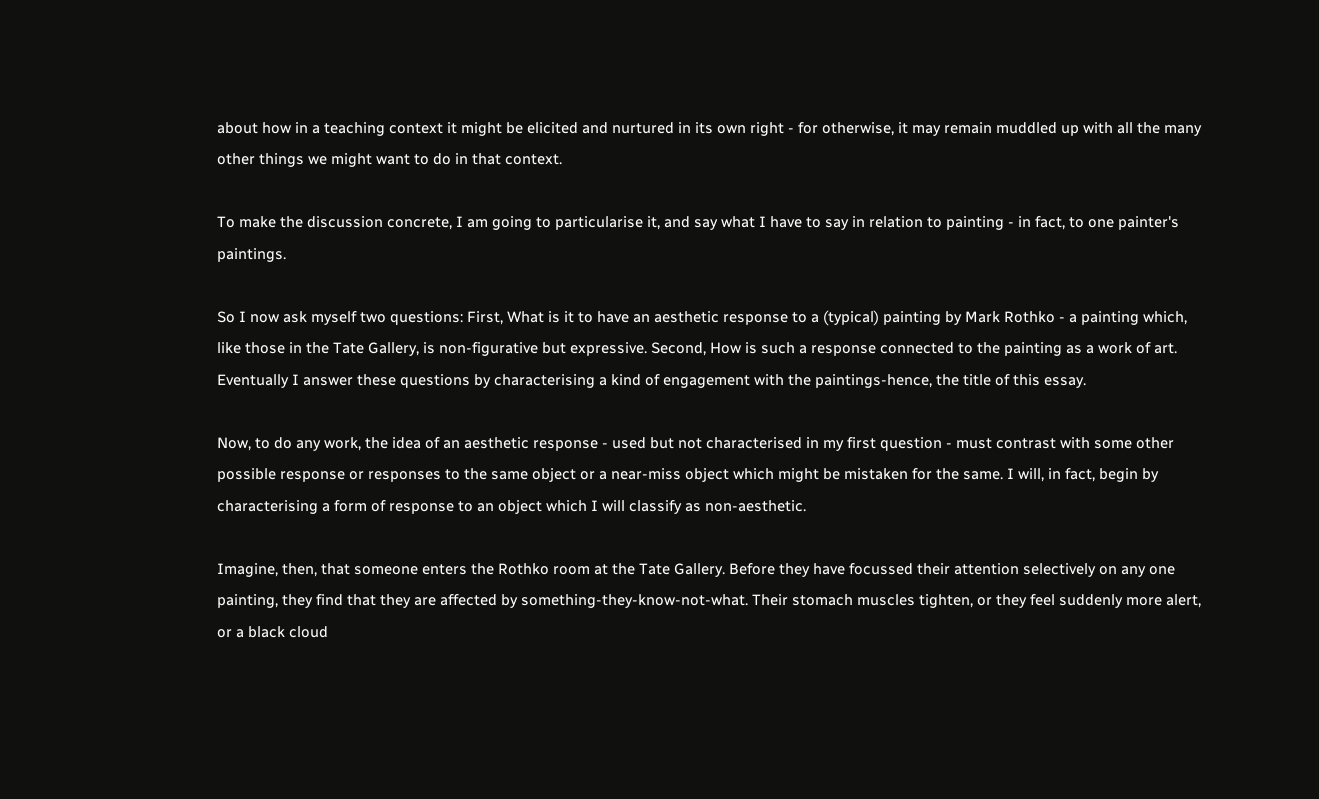about how in a teaching context it might be elicited and nurtured in its own right - for otherwise, it may remain muddled up with all the many other things we might want to do in that context.

To make the discussion concrete, I am going to particularise it, and say what I have to say in relation to painting - in fact, to one painter's paintings.

So I now ask myself two questions: First, What is it to have an aesthetic response to a (typical) painting by Mark Rothko - a painting which, like those in the Tate Gallery, is non-figurative but expressive. Second, How is such a response connected to the painting as a work of art. Eventually I answer these questions by characterising a kind of engagement with the paintings-hence, the title of this essay.

Now, to do any work, the idea of an aesthetic response - used but not characterised in my first question - must contrast with some other possible response or responses to the same object or a near-miss object which might be mistaken for the same. I will, in fact, begin by characterising a form of response to an object which I will classify as non-aesthetic.

Imagine, then, that someone enters the Rothko room at the Tate Gallery. Before they have focussed their attention selectively on any one painting, they find that they are affected by something-they-know-not-what. Their stomach muscles tighten, or they feel suddenly more alert, or a black cloud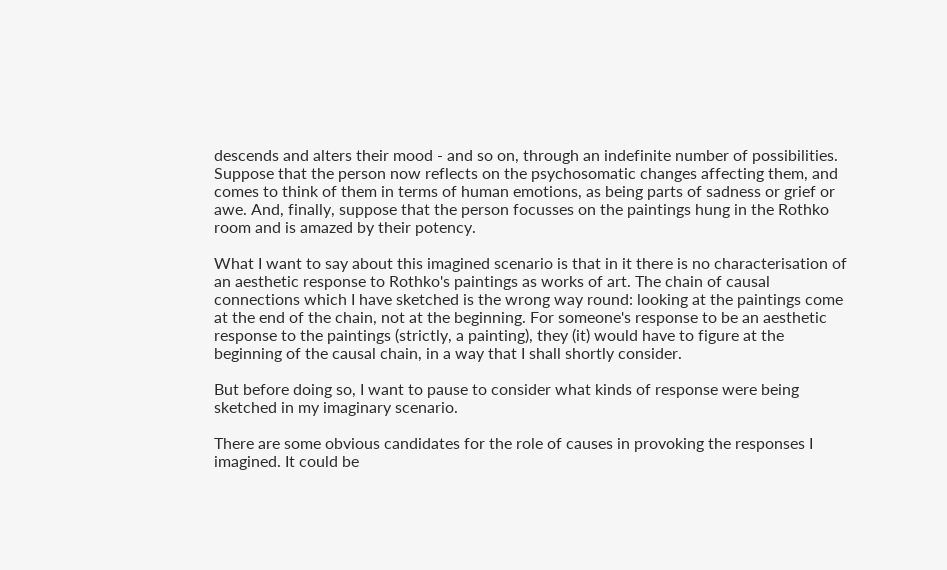descends and alters their mood - and so on, through an indefinite number of possibilities. Suppose that the person now reflects on the psychosomatic changes affecting them, and comes to think of them in terms of human emotions, as being parts of sadness or grief or awe. And, finally, suppose that the person focusses on the paintings hung in the Rothko room and is amazed by their potency.

What I want to say about this imagined scenario is that in it there is no characterisation of an aesthetic response to Rothko's paintings as works of art. The chain of causal connections which I have sketched is the wrong way round: looking at the paintings come at the end of the chain, not at the beginning. For someone's response to be an aesthetic response to the paintings (strictly, a painting), they (it) would have to figure at the beginning of the causal chain, in a way that I shall shortly consider.

But before doing so, I want to pause to consider what kinds of response were being sketched in my imaginary scenario.

There are some obvious candidates for the role of causes in provoking the responses I imagined. It could be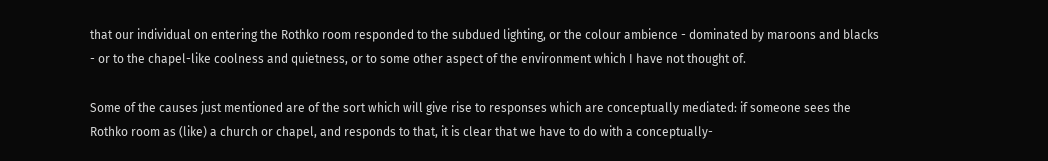that our individual on entering the Rothko room responded to the subdued lighting, or the colour ambience - dominated by maroons and blacks - or to the chapel-like coolness and quietness, or to some other aspect of the environment which I have not thought of.

Some of the causes just mentioned are of the sort which will give rise to responses which are conceptually mediated: if someone sees the Rothko room as (like) a church or chapel, and responds to that, it is clear that we have to do with a conceptually-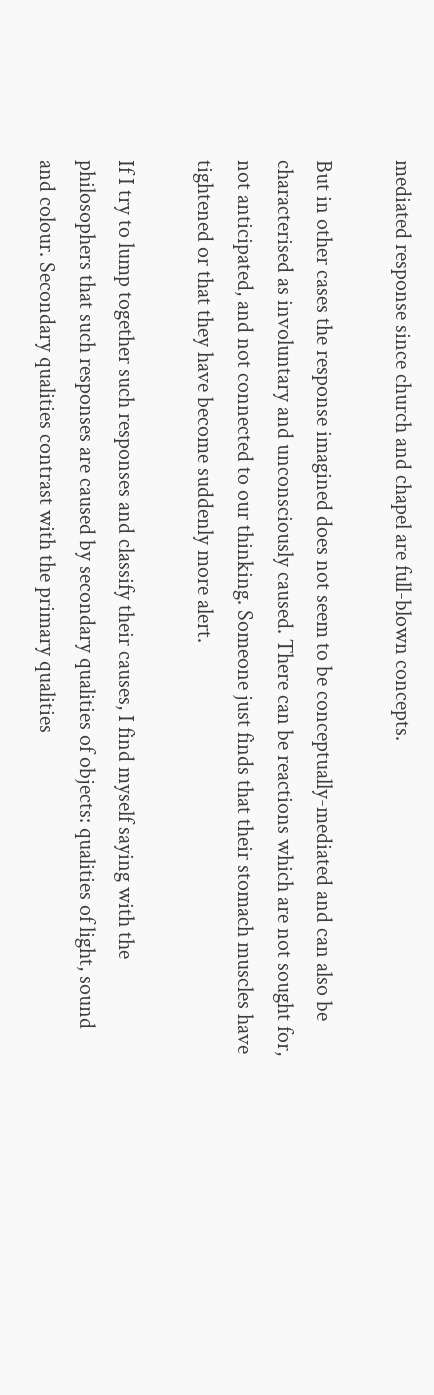mediated response since church and chapel are full-blown concepts.

But in other cases the response imagined does not seem to be conceptually-mediated and can also be characterised as involuntary and unconsciously caused. There can be reactions which are not sought for, not anticipated, and not connected to our thinking. Someone just finds that their stomach muscles have tightened or that they have become suddenly more alert.

If I try to lump together such responses and classify their causes, I find myself saying with the philosophers that such responses are caused by secondary qualities of objects: qualities of light, sound and colour. Secondary qualities contrast with the primary qualities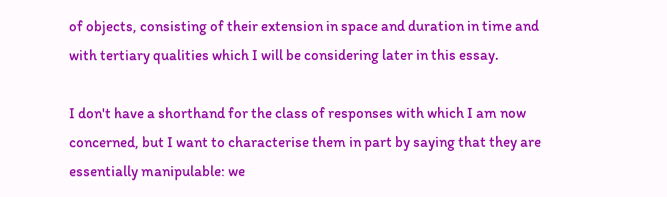of objects, consisting of their extension in space and duration in time and with tertiary qualities which I will be considering later in this essay.

I don't have a shorthand for the class of responses with which I am now concerned, but I want to characterise them in part by saying that they are essentially manipulable: we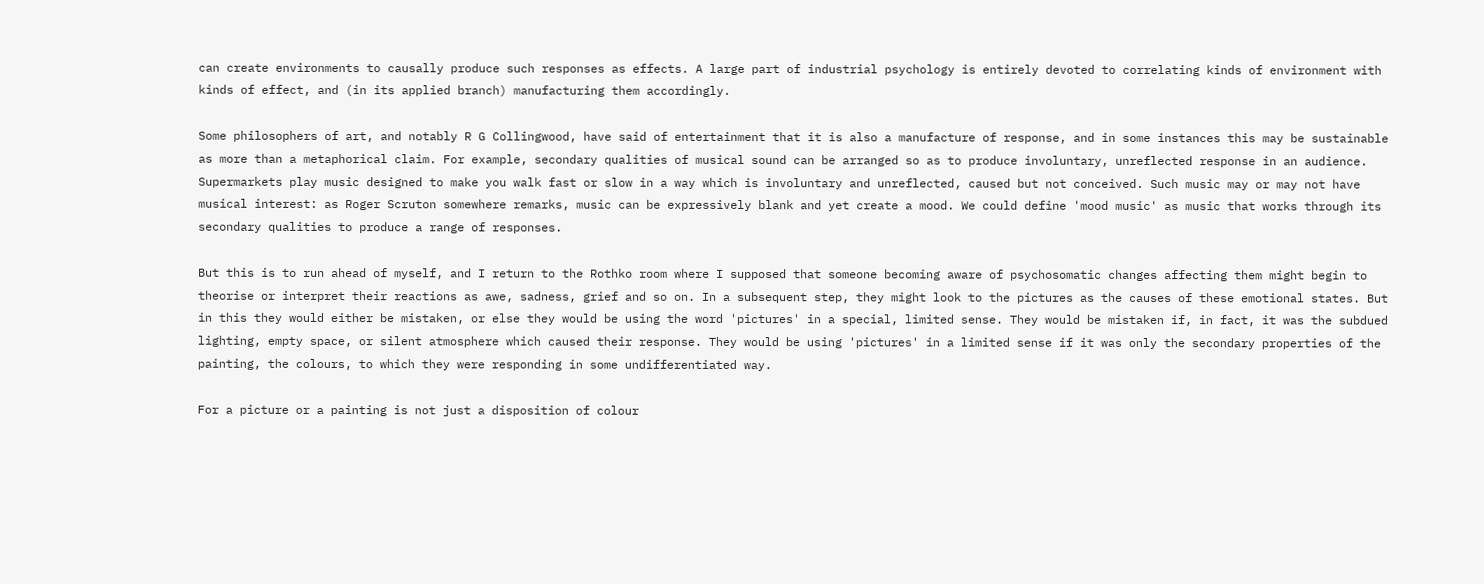can create environments to causally produce such responses as effects. A large part of industrial psychology is entirely devoted to correlating kinds of environment with kinds of effect, and (in its applied branch) manufacturing them accordingly.

Some philosophers of art, and notably R G Collingwood, have said of entertainment that it is also a manufacture of response, and in some instances this may be sustainable as more than a metaphorical claim. For example, secondary qualities of musical sound can be arranged so as to produce involuntary, unreflected response in an audience. Supermarkets play music designed to make you walk fast or slow in a way which is involuntary and unreflected, caused but not conceived. Such music may or may not have musical interest: as Roger Scruton somewhere remarks, music can be expressively blank and yet create a mood. We could define 'mood music' as music that works through its secondary qualities to produce a range of responses.

But this is to run ahead of myself, and I return to the Rothko room where I supposed that someone becoming aware of psychosomatic changes affecting them might begin to theorise or interpret their reactions as awe, sadness, grief and so on. In a subsequent step, they might look to the pictures as the causes of these emotional states. But in this they would either be mistaken, or else they would be using the word 'pictures' in a special, limited sense. They would be mistaken if, in fact, it was the subdued lighting, empty space, or silent atmosphere which caused their response. They would be using 'pictures' in a limited sense if it was only the secondary properties of the painting, the colours, to which they were responding in some undifferentiated way.

For a picture or a painting is not just a disposition of colour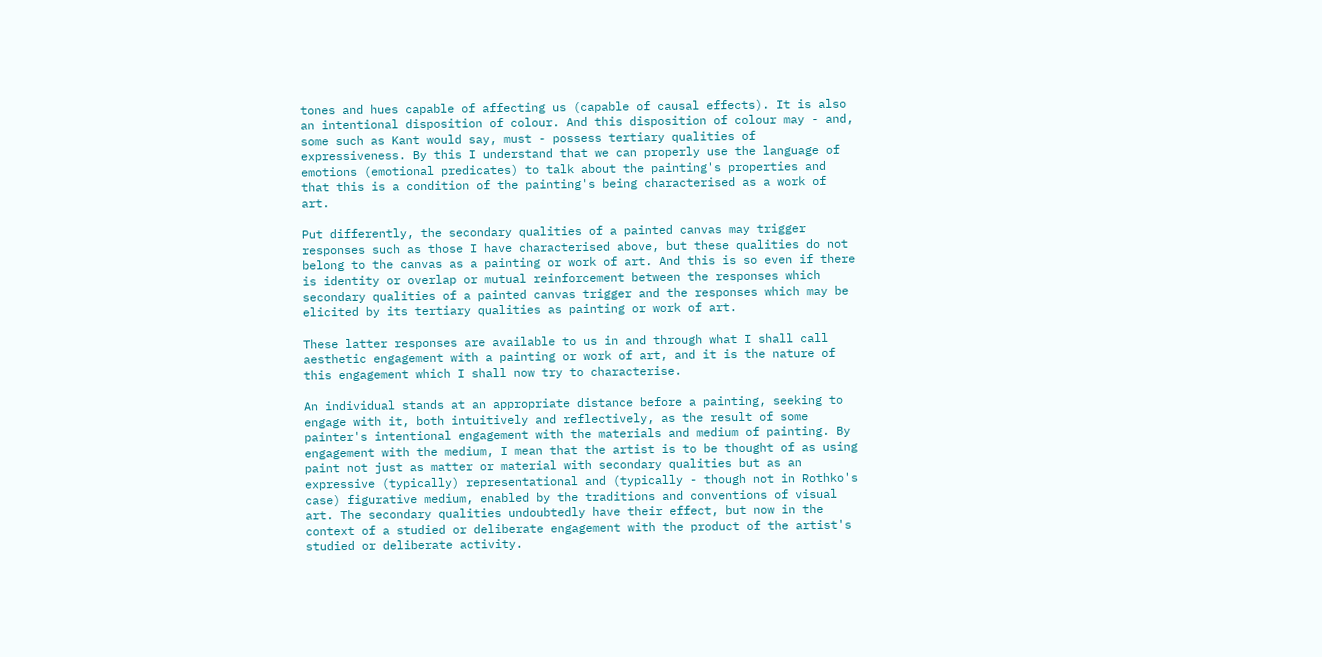tones and hues capable of affecting us (capable of causal effects). It is also an intentional disposition of colour. And this disposition of colour may - and, some such as Kant would say, must - possess tertiary qualities of expressiveness. By this I understand that we can properly use the language of emotions (emotional predicates) to talk about the painting's properties and that this is a condition of the painting's being characterised as a work of art.

Put differently, the secondary qualities of a painted canvas may trigger responses such as those I have characterised above, but these qualities do not belong to the canvas as a painting or work of art. And this is so even if there is identity or overlap or mutual reinforcement between the responses which secondary qualities of a painted canvas trigger and the responses which may be elicited by its tertiary qualities as painting or work of art.

These latter responses are available to us in and through what I shall call aesthetic engagement with a painting or work of art, and it is the nature of this engagement which I shall now try to characterise.

An individual stands at an appropriate distance before a painting, seeking to engage with it, both intuitively and reflectively, as the result of some painter's intentional engagement with the materials and medium of painting. By engagement with the medium, I mean that the artist is to be thought of as using paint not just as matter or material with secondary qualities but as an expressive (typically) representational and (typically - though not in Rothko's case) figurative medium, enabled by the traditions and conventions of visual art. The secondary qualities undoubtedly have their effect, but now in the context of a studied or deliberate engagement with the product of the artist's studied or deliberate activity.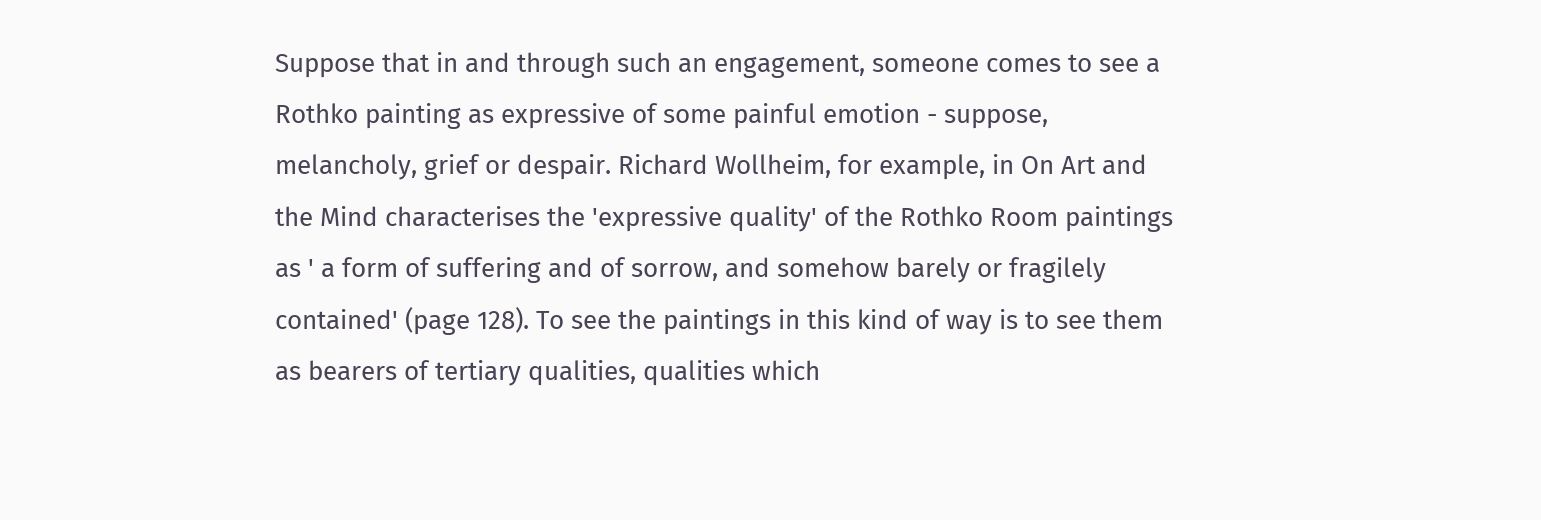Suppose that in and through such an engagement, someone comes to see a Rothko painting as expressive of some painful emotion - suppose, melancholy, grief or despair. Richard Wollheim, for example, in On Art and the Mind characterises the 'expressive quality' of the Rothko Room paintings as ' a form of suffering and of sorrow, and somehow barely or fragilely contained' (page 128). To see the paintings in this kind of way is to see them as bearers of tertiary qualities, qualities which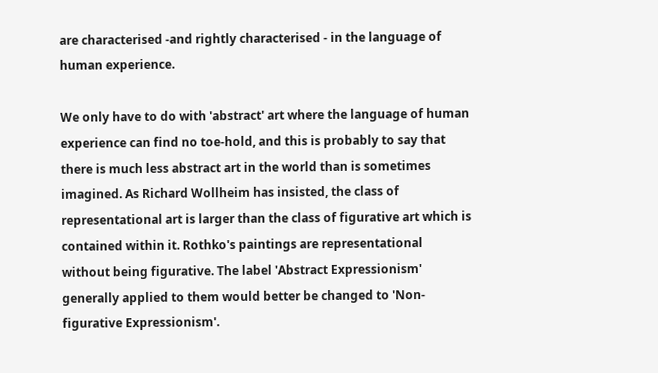are characterised -and rightly characterised - in the language of human experience.

We only have to do with 'abstract' art where the language of human experience can find no toe-hold, and this is probably to say that there is much less abstract art in the world than is sometimes imagined. As Richard Wollheim has insisted, the class of representational art is larger than the class of figurative art which is contained within it. Rothko's paintings are representational without being figurative. The label 'Abstract Expressionism' generally applied to them would better be changed to 'Non-figurative Expressionism'.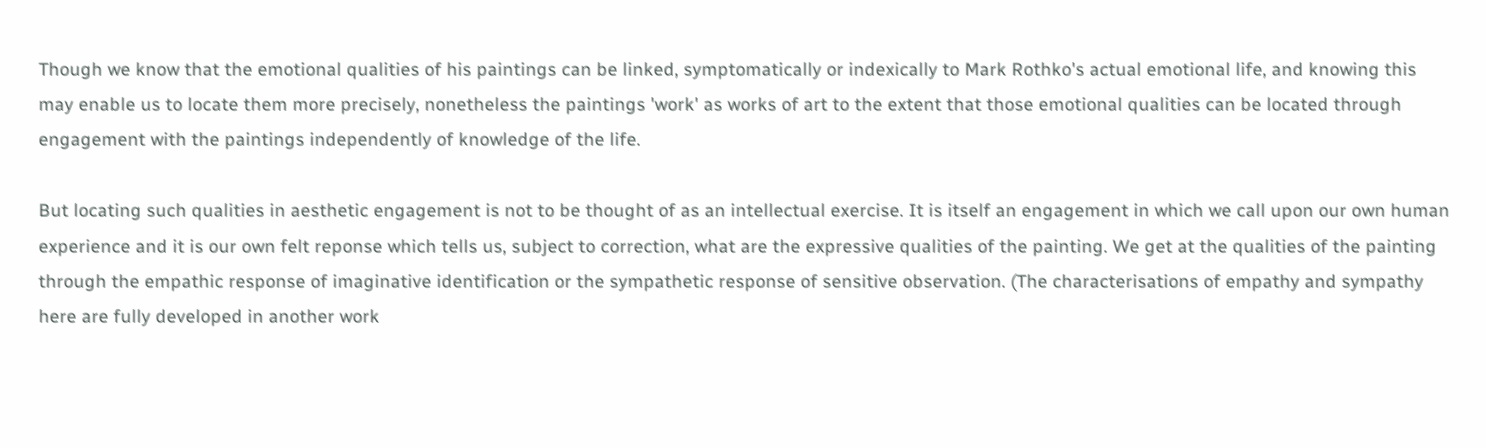Though we know that the emotional qualities of his paintings can be linked, symptomatically or indexically to Mark Rothko's actual emotional life, and knowing this may enable us to locate them more precisely, nonetheless the paintings 'work' as works of art to the extent that those emotional qualities can be located through engagement with the paintings independently of knowledge of the life.

But locating such qualities in aesthetic engagement is not to be thought of as an intellectual exercise. It is itself an engagement in which we call upon our own human experience and it is our own felt reponse which tells us, subject to correction, what are the expressive qualities of the painting. We get at the qualities of the painting through the empathic response of imaginative identification or the sympathetic response of sensitive observation. (The characterisations of empathy and sympathy here are fully developed in another work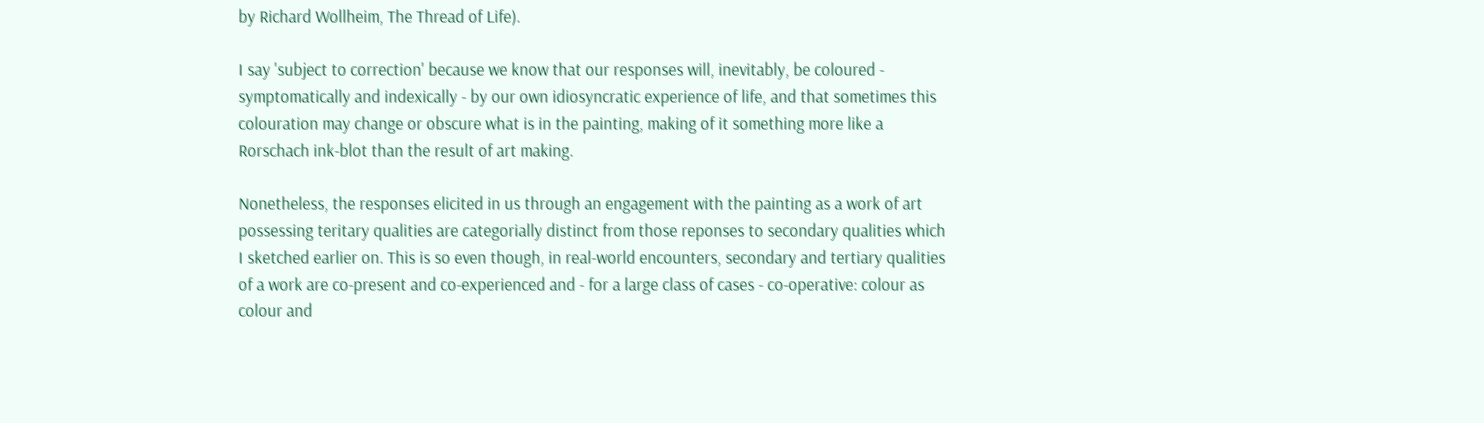by Richard Wollheim, The Thread of Life).

I say 'subject to correction' because we know that our responses will, inevitably, be coloured - symptomatically and indexically - by our own idiosyncratic experience of life, and that sometimes this colouration may change or obscure what is in the painting, making of it something more like a Rorschach ink-blot than the result of art making.

Nonetheless, the responses elicited in us through an engagement with the painting as a work of art possessing teritary qualities are categorially distinct from those reponses to secondary qualities which I sketched earlier on. This is so even though, in real-world encounters, secondary and tertiary qualities of a work are co-present and co-experienced and - for a large class of cases - co-operative: colour as colour and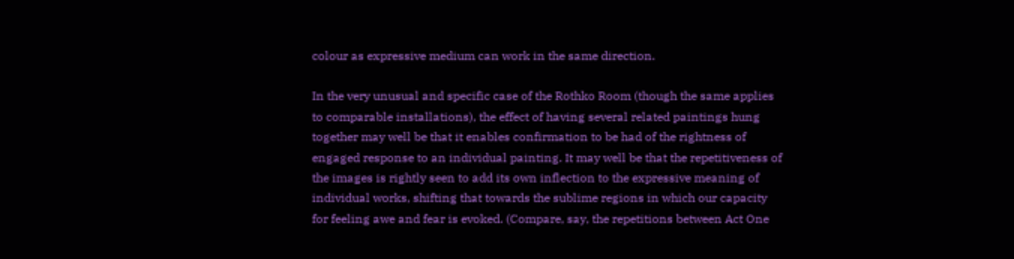colour as expressive medium can work in the same direction.

In the very unusual and specific case of the Rothko Room (though the same applies to comparable installations), the effect of having several related paintings hung together may well be that it enables confirmation to be had of the rightness of engaged response to an individual painting. It may well be that the repetitiveness of the images is rightly seen to add its own inflection to the expressive meaning of individual works, shifting that towards the sublime regions in which our capacity for feeling awe and fear is evoked. (Compare, say, the repetitions between Act One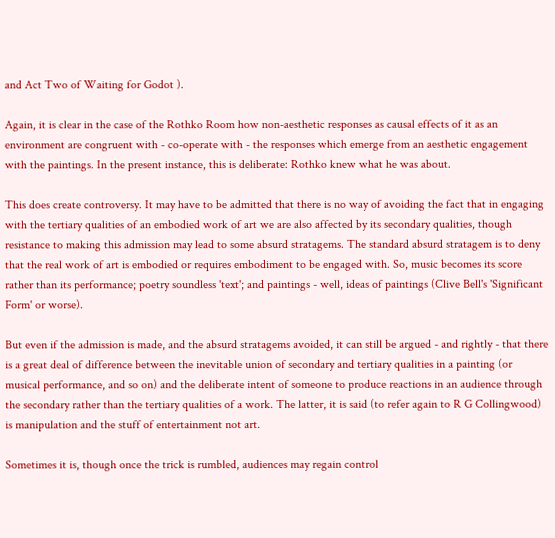and Act Two of Waiting for Godot ).

Again, it is clear in the case of the Rothko Room how non-aesthetic responses as causal effects of it as an environment are congruent with - co-operate with - the responses which emerge from an aesthetic engagement with the paintings. In the present instance, this is deliberate: Rothko knew what he was about.

This does create controversy. It may have to be admitted that there is no way of avoiding the fact that in engaging with the tertiary qualities of an embodied work of art we are also affected by its secondary qualities, though resistance to making this admission may lead to some absurd stratagems. The standard absurd stratagem is to deny that the real work of art is embodied or requires embodiment to be engaged with. So, music becomes its score rather than its performance; poetry soundless 'text'; and paintings - well, ideas of paintings (Clive Bell's 'Significant Form' or worse).

But even if the admission is made, and the absurd stratagems avoided, it can still be argued - and rightly - that there is a great deal of difference between the inevitable union of secondary and tertiary qualities in a painting (or musical performance, and so on) and the deliberate intent of someone to produce reactions in an audience through the secondary rather than the tertiary qualities of a work. The latter, it is said (to refer again to R G Collingwood) is manipulation and the stuff of entertainment not art.

Sometimes it is, though once the trick is rumbled, audiences may regain control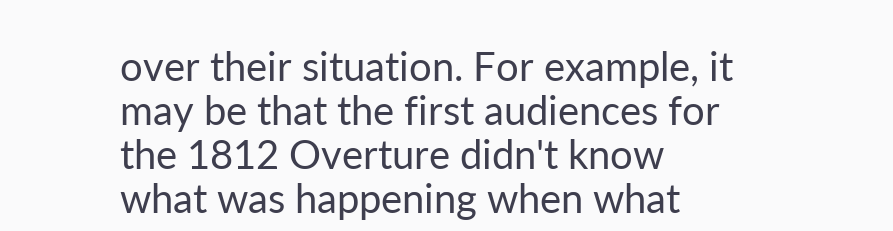over their situation. For example, it may be that the first audiences for the 1812 Overture didn't know what was happening when what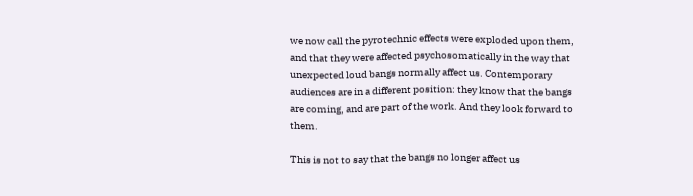we now call the pyrotechnic effects were exploded upon them, and that they were affected psychosomatically in the way that unexpected loud bangs normally affect us. Contemporary audiences are in a different position: they know that the bangs are coming, and are part of the work. And they look forward to them.

This is not to say that the bangs no longer affect us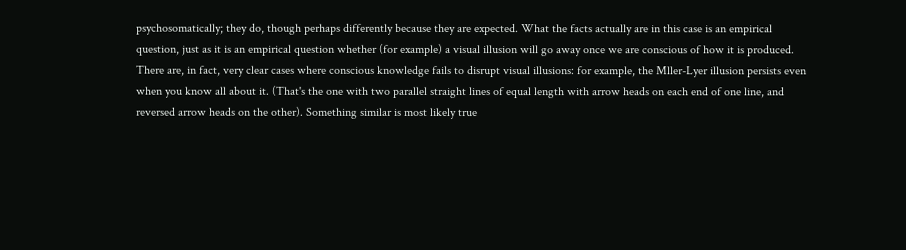psychosomatically; they do, though perhaps differently because they are expected. What the facts actually are in this case is an empirical question, just as it is an empirical question whether (for example) a visual illusion will go away once we are conscious of how it is produced. There are, in fact, very clear cases where conscious knowledge fails to disrupt visual illusions: for example, the Mller-Lyer illusion persists even when you know all about it. (That's the one with two parallel straight lines of equal length with arrow heads on each end of one line, and reversed arrow heads on the other). Something similar is most likely true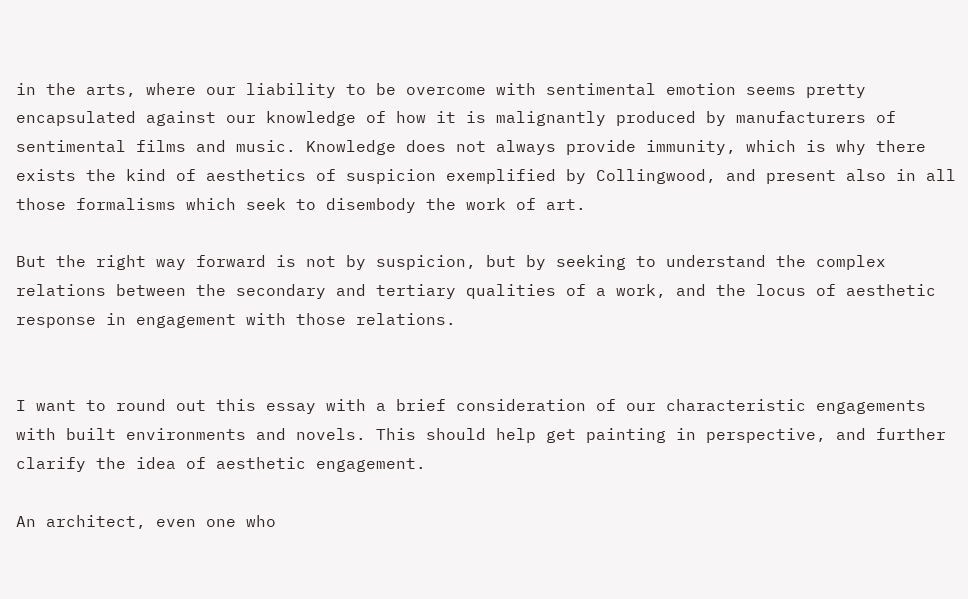in the arts, where our liability to be overcome with sentimental emotion seems pretty encapsulated against our knowledge of how it is malignantly produced by manufacturers of sentimental films and music. Knowledge does not always provide immunity, which is why there exists the kind of aesthetics of suspicion exemplified by Collingwood, and present also in all those formalisms which seek to disembody the work of art.

But the right way forward is not by suspicion, but by seeking to understand the complex relations between the secondary and tertiary qualities of a work, and the locus of aesthetic response in engagement with those relations.


I want to round out this essay with a brief consideration of our characteristic engagements with built environments and novels. This should help get painting in perspective, and further clarify the idea of aesthetic engagement.

An architect, even one who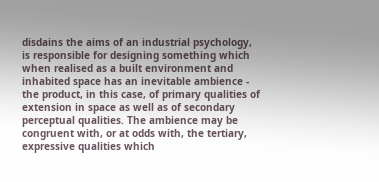disdains the aims of an industrial psychology, is responsible for designing something which when realised as a built environment and inhabited space has an inevitable ambience - the product, in this case, of primary qualities of extension in space as well as of secondary perceptual qualities. The ambience may be congruent with, or at odds with, the tertiary, expressive qualities which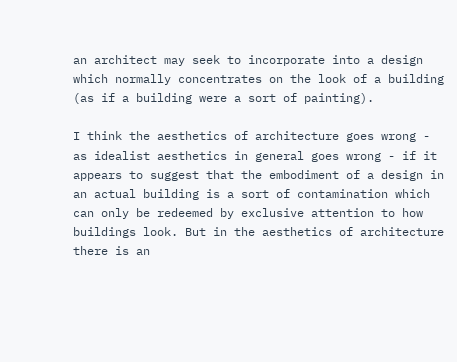an architect may seek to incorporate into a design which normally concentrates on the look of a building (as if a building were a sort of painting).

I think the aesthetics of architecture goes wrong - as idealist aesthetics in general goes wrong - if it appears to suggest that the embodiment of a design in an actual building is a sort of contamination which can only be redeemed by exclusive attention to how buildings look. But in the aesthetics of architecture there is an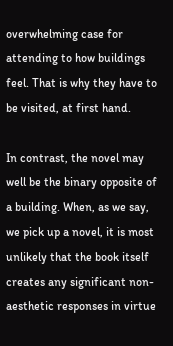overwhelming case for attending to how buildings feel. That is why they have to be visited, at first hand.

In contrast, the novel may well be the binary opposite of a building. When, as we say, we pick up a novel, it is most unlikely that the book itself creates any significant non-aesthetic responses in virtue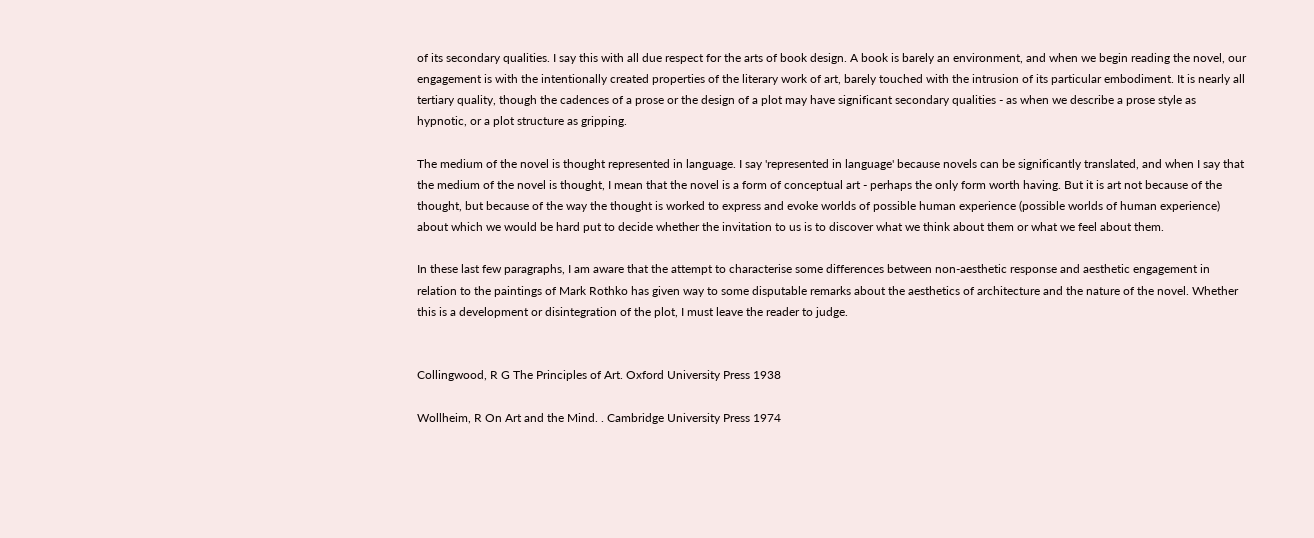of its secondary qualities. I say this with all due respect for the arts of book design. A book is barely an environment, and when we begin reading the novel, our engagement is with the intentionally created properties of the literary work of art, barely touched with the intrusion of its particular embodiment. It is nearly all tertiary quality, though the cadences of a prose or the design of a plot may have significant secondary qualities - as when we describe a prose style as hypnotic, or a plot structure as gripping.

The medium of the novel is thought represented in language. I say 'represented in language' because novels can be significantly translated, and when I say that the medium of the novel is thought, I mean that the novel is a form of conceptual art - perhaps the only form worth having. But it is art not because of the thought, but because of the way the thought is worked to express and evoke worlds of possible human experience (possible worlds of human experience) about which we would be hard put to decide whether the invitation to us is to discover what we think about them or what we feel about them.

In these last few paragraphs, I am aware that the attempt to characterise some differences between non-aesthetic response and aesthetic engagement in relation to the paintings of Mark Rothko has given way to some disputable remarks about the aesthetics of architecture and the nature of the novel. Whether this is a development or disintegration of the plot, I must leave the reader to judge.


Collingwood, R G The Principles of Art. Oxford University Press 1938

Wollheim, R On Art and the Mind. . Cambridge University Press 1974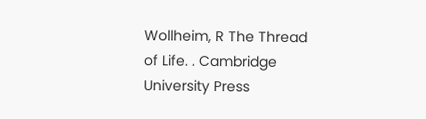Wollheim, R The Thread of Life. . Cambridge University Press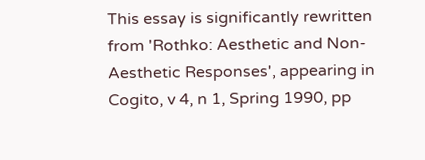This essay is significantly rewritten from 'Rothko: Aesthetic and Non-Aesthetic Responses', appearing in Cogito, v 4, n 1, Spring 1990, pp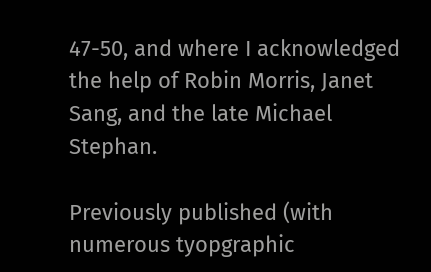47-50, and where I acknowledged the help of Robin Morris, Janet Sang, and the late Michael Stephan.

Previously published (with numerous tyopgraphic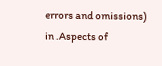errors and omissions) in .Aspects of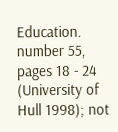Education. number 55, pages 18 - 24 (University of Hull 1998); not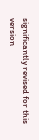significantly revised for this version